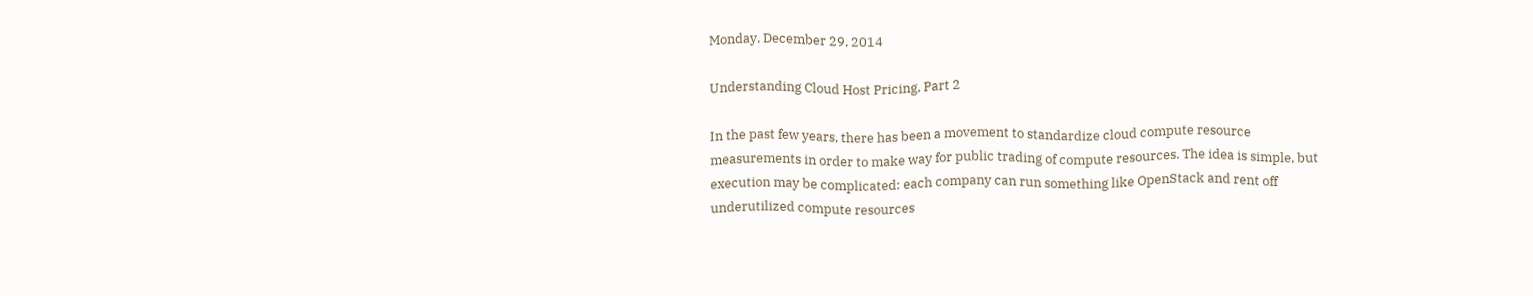Monday, December 29, 2014

Understanding Cloud Host Pricing, Part 2

In the past few years, there has been a movement to standardize cloud compute resource measurements in order to make way for public trading of compute resources. The idea is simple, but execution may be complicated: each company can run something like OpenStack and rent off underutilized compute resources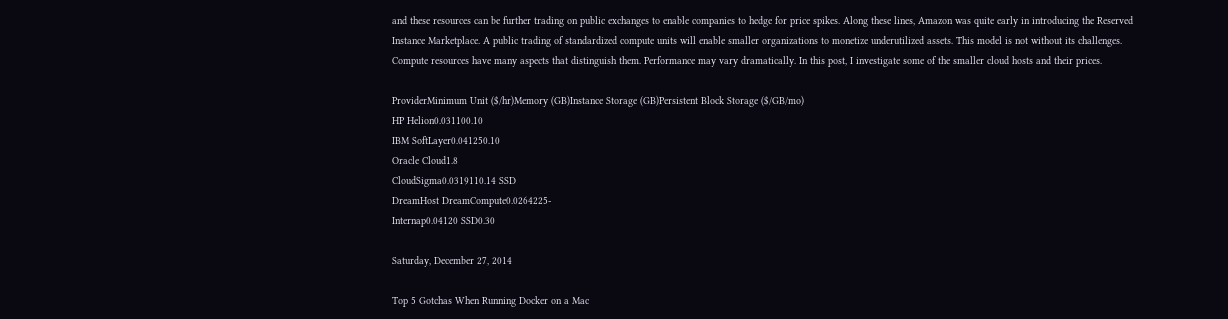and these resources can be further trading on public exchanges to enable companies to hedge for price spikes. Along these lines, Amazon was quite early in introducing the Reserved Instance Marketplace. A public trading of standardized compute units will enable smaller organizations to monetize underutilized assets. This model is not without its challenges. Compute resources have many aspects that distinguish them. Performance may vary dramatically. In this post, I investigate some of the smaller cloud hosts and their prices.

ProviderMinimum Unit ($/hr)Memory (GB)Instance Storage (GB)Persistent Block Storage ($/GB/mo)
HP Helion0.031100.10
IBM SoftLayer0.041250.10
Oracle Cloud1.8
CloudSigma0.0319110.14 SSD
DreamHost DreamCompute0.0264225-
Internap0.04120 SSD0.30

Saturday, December 27, 2014

Top 5 Gotchas When Running Docker on a Mac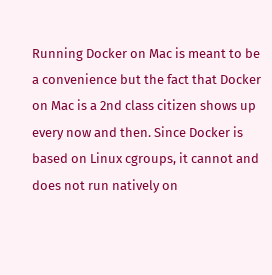Running Docker on Mac is meant to be a convenience but the fact that Docker on Mac is a 2nd class citizen shows up every now and then. Since Docker is based on Linux cgroups, it cannot and does not run natively on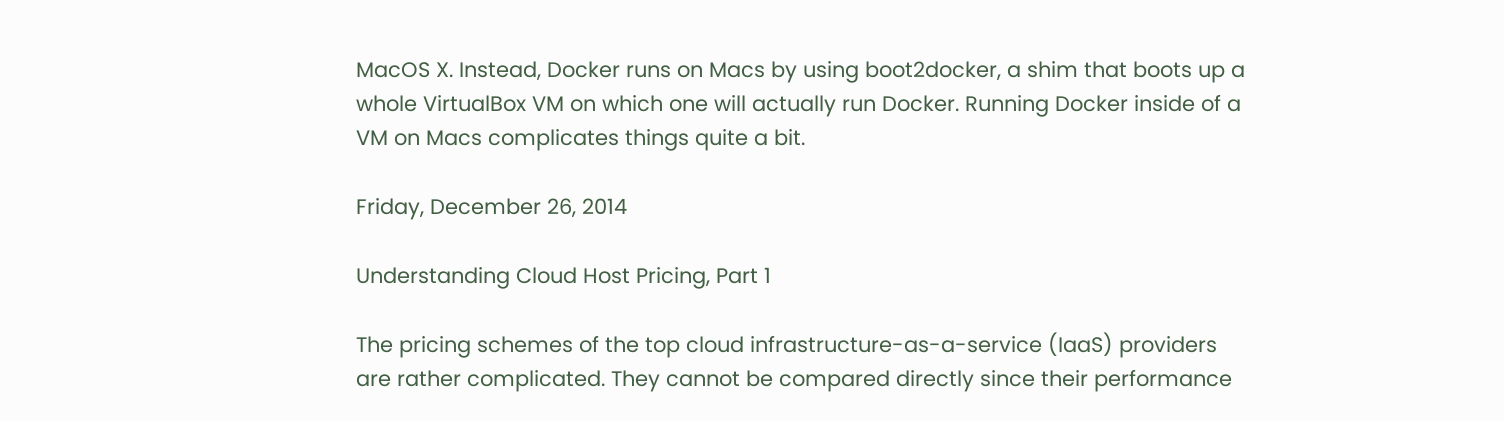MacOS X. Instead, Docker runs on Macs by using boot2docker, a shim that boots up a whole VirtualBox VM on which one will actually run Docker. Running Docker inside of a VM on Macs complicates things quite a bit.

Friday, December 26, 2014

Understanding Cloud Host Pricing, Part 1

The pricing schemes of the top cloud infrastructure-as-a-service (IaaS) providers are rather complicated. They cannot be compared directly since their performance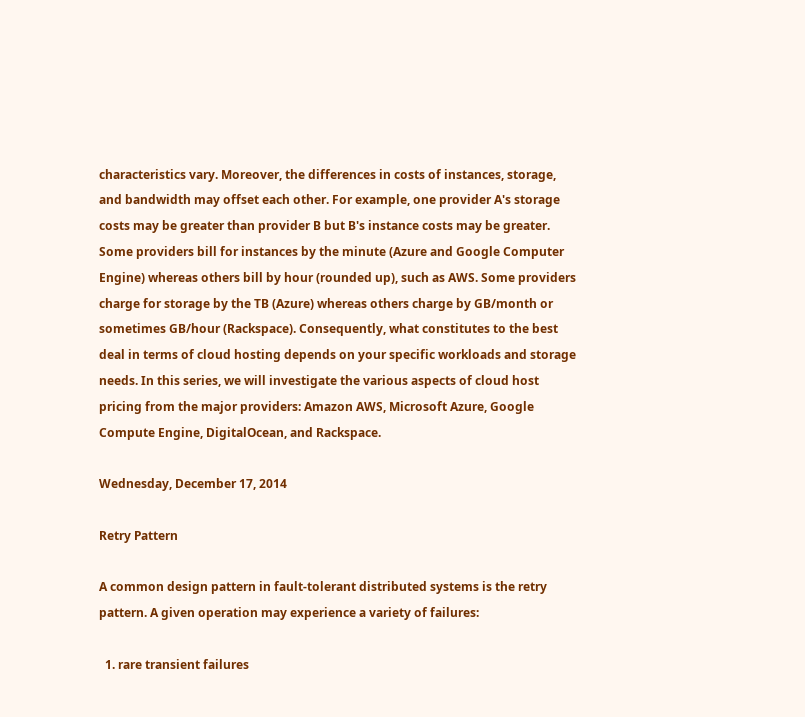characteristics vary. Moreover, the differences in costs of instances, storage, and bandwidth may offset each other. For example, one provider A's storage costs may be greater than provider B but B's instance costs may be greater. Some providers bill for instances by the minute (Azure and Google Computer Engine) whereas others bill by hour (rounded up), such as AWS. Some providers charge for storage by the TB (Azure) whereas others charge by GB/month or sometimes GB/hour (Rackspace). Consequently, what constitutes to the best deal in terms of cloud hosting depends on your specific workloads and storage needs. In this series, we will investigate the various aspects of cloud host pricing from the major providers: Amazon AWS, Microsoft Azure, Google Compute Engine, DigitalOcean, and Rackspace.

Wednesday, December 17, 2014

Retry Pattern

A common design pattern in fault-tolerant distributed systems is the retry pattern. A given operation may experience a variety of failures:

  1. rare transient failures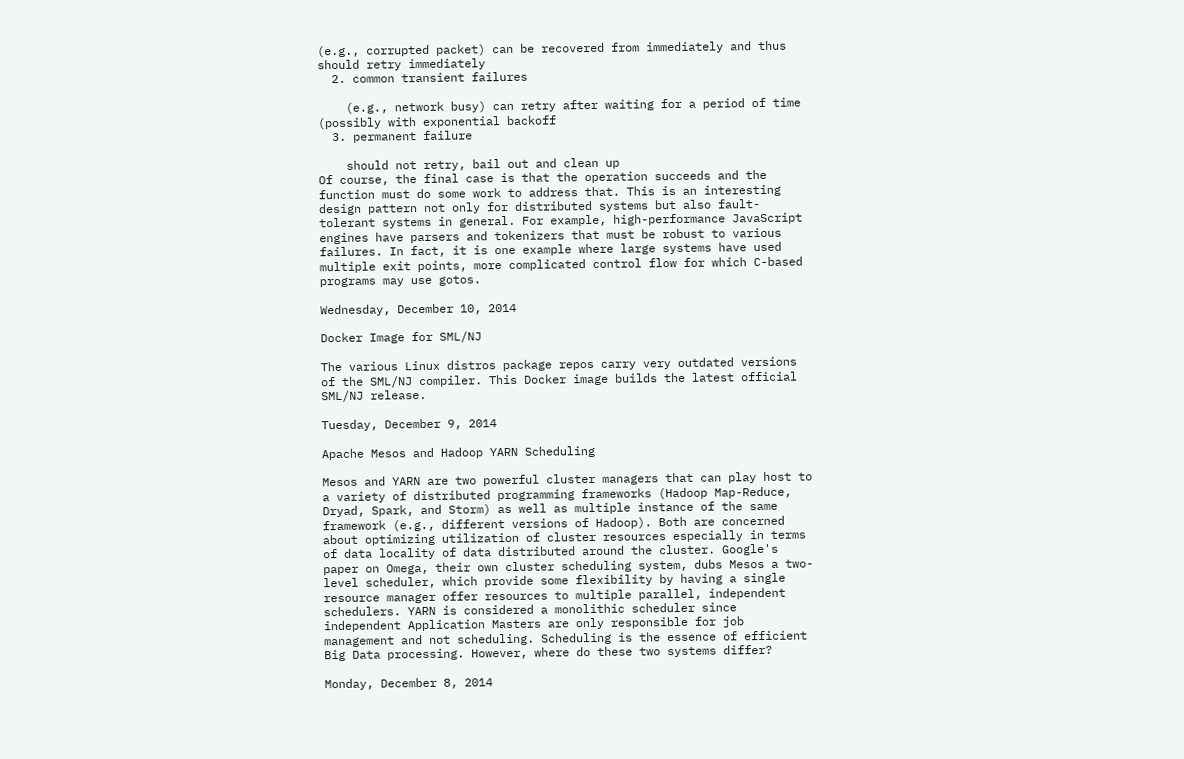(e.g., corrupted packet) can be recovered from immediately and thus should retry immediately
  2. common transient failures

    (e.g., network busy) can retry after waiting for a period of time (possibly with exponential backoff
  3. permanent failure

    should not retry, bail out and clean up
Of course, the final case is that the operation succeeds and the function must do some work to address that. This is an interesting design pattern not only for distributed systems but also fault-tolerant systems in general. For example, high-performance JavaScript engines have parsers and tokenizers that must be robust to various failures. In fact, it is one example where large systems have used multiple exit points, more complicated control flow for which C-based programs may use gotos.

Wednesday, December 10, 2014

Docker Image for SML/NJ

The various Linux distros package repos carry very outdated versions of the SML/NJ compiler. This Docker image builds the latest official SML/NJ release.

Tuesday, December 9, 2014

Apache Mesos and Hadoop YARN Scheduling

Mesos and YARN are two powerful cluster managers that can play host to a variety of distributed programming frameworks (Hadoop Map-Reduce, Dryad, Spark, and Storm) as well as multiple instance of the same framework (e.g., different versions of Hadoop). Both are concerned about optimizing utilization of cluster resources especially in terms of data locality of data distributed around the cluster. Google's paper on Omega, their own cluster scheduling system, dubs Mesos a two-level scheduler, which provide some flexibility by having a single resource manager offer resources to multiple parallel, independent schedulers. YARN is considered a monolithic scheduler since independent Application Masters are only responsible for job management and not scheduling. Scheduling is the essence of efficient Big Data processing. However, where do these two systems differ?

Monday, December 8, 2014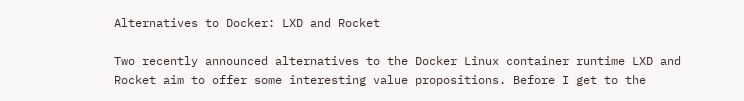Alternatives to Docker: LXD and Rocket

Two recently announced alternatives to the Docker Linux container runtime LXD and Rocket aim to offer some interesting value propositions. Before I get to the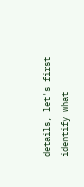details, let's first identify what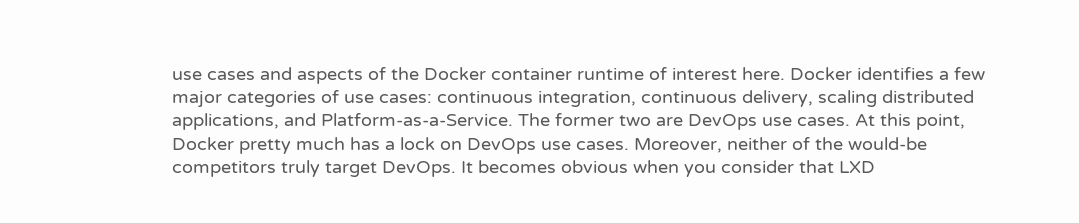use cases and aspects of the Docker container runtime of interest here. Docker identifies a few major categories of use cases: continuous integration, continuous delivery, scaling distributed applications, and Platform-as-a-Service. The former two are DevOps use cases. At this point, Docker pretty much has a lock on DevOps use cases. Moreover, neither of the would-be competitors truly target DevOps. It becomes obvious when you consider that LXD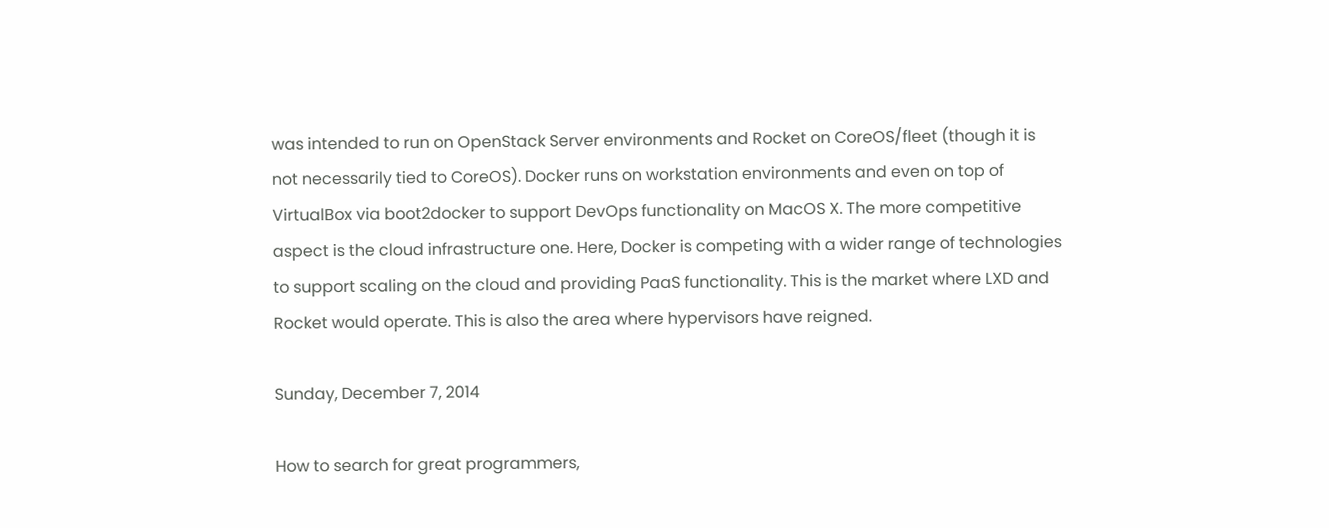was intended to run on OpenStack Server environments and Rocket on CoreOS/fleet (though it is not necessarily tied to CoreOS). Docker runs on workstation environments and even on top of VirtualBox via boot2docker to support DevOps functionality on MacOS X. The more competitive aspect is the cloud infrastructure one. Here, Docker is competing with a wider range of technologies to support scaling on the cloud and providing PaaS functionality. This is the market where LXD and Rocket would operate. This is also the area where hypervisors have reigned.

Sunday, December 7, 2014

How to search for great programmers,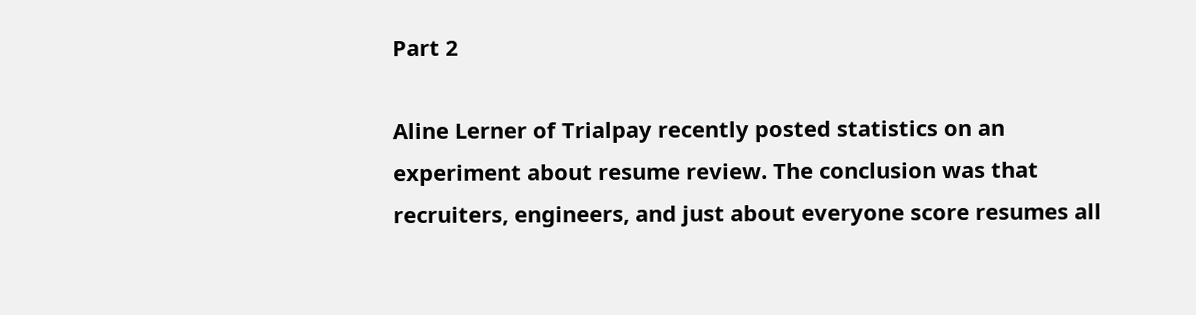Part 2

Aline Lerner of Trialpay recently posted statistics on an experiment about resume review. The conclusion was that recruiters, engineers, and just about everyone score resumes all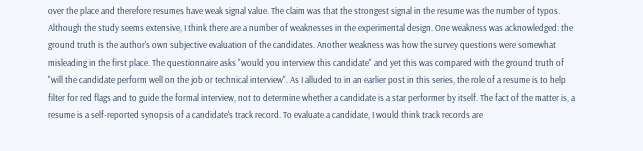over the place and therefore resumes have weak signal value. The claim was that the strongest signal in the resume was the number of typos. Although the study seems extensive, I think there are a number of weaknesses in the experimental design. One weakness was acknowledged: the ground truth is the author's own subjective evaluation of the candidates. Another weakness was how the survey questions were somewhat misleading in the first place. The questionnaire asks "would you interview this candidate" and yet this was compared with the ground truth of "will the candidate perform well on the job or technical interview". As I alluded to in an earlier post in this series, the role of a resume is to help filter for red flags and to guide the formal interview, not to determine whether a candidate is a star performer by itself. The fact of the matter is, a resume is a self-reported synopsis of a candidate's track record. To evaluate a candidate, I would think track records are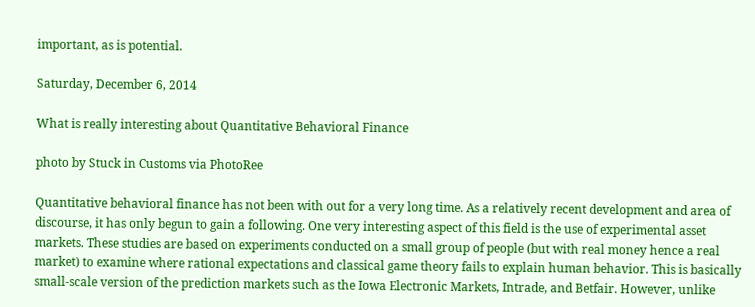important, as is potential.

Saturday, December 6, 2014

What is really interesting about Quantitative Behavioral Finance

photo by Stuck in Customs via PhotoRee

Quantitative behavioral finance has not been with out for a very long time. As a relatively recent development and area of discourse, it has only begun to gain a following. One very interesting aspect of this field is the use of experimental asset markets. These studies are based on experiments conducted on a small group of people (but with real money hence a real market) to examine where rational expectations and classical game theory fails to explain human behavior. This is basically small-scale version of the prediction markets such as the Iowa Electronic Markets, Intrade, and Betfair. However, unlike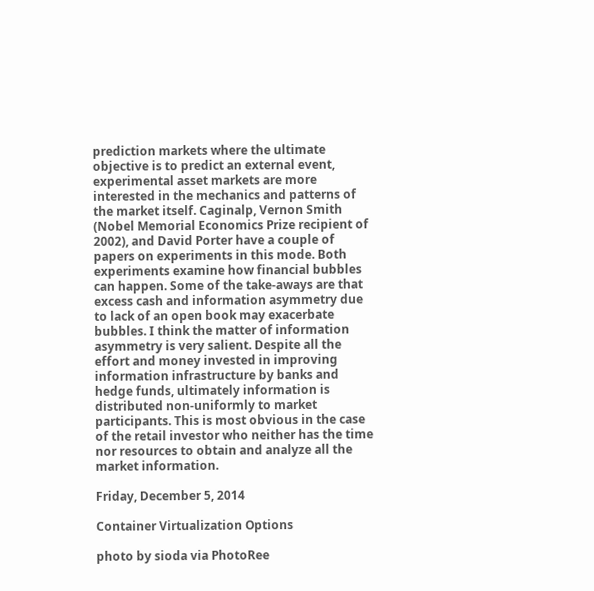prediction markets where the ultimate objective is to predict an external event, experimental asset markets are more interested in the mechanics and patterns of the market itself. Caginalp, Vernon Smith (Nobel Memorial Economics Prize recipient of 2002), and David Porter have a couple of papers on experiments in this mode. Both experiments examine how financial bubbles can happen. Some of the take-aways are that excess cash and information asymmetry due to lack of an open book may exacerbate bubbles. I think the matter of information asymmetry is very salient. Despite all the effort and money invested in improving information infrastructure by banks and hedge funds, ultimately information is distributed non-uniformly to market participants. This is most obvious in the case of the retail investor who neither has the time nor resources to obtain and analyze all the market information.

Friday, December 5, 2014

Container Virtualization Options

photo by sioda via PhotoRee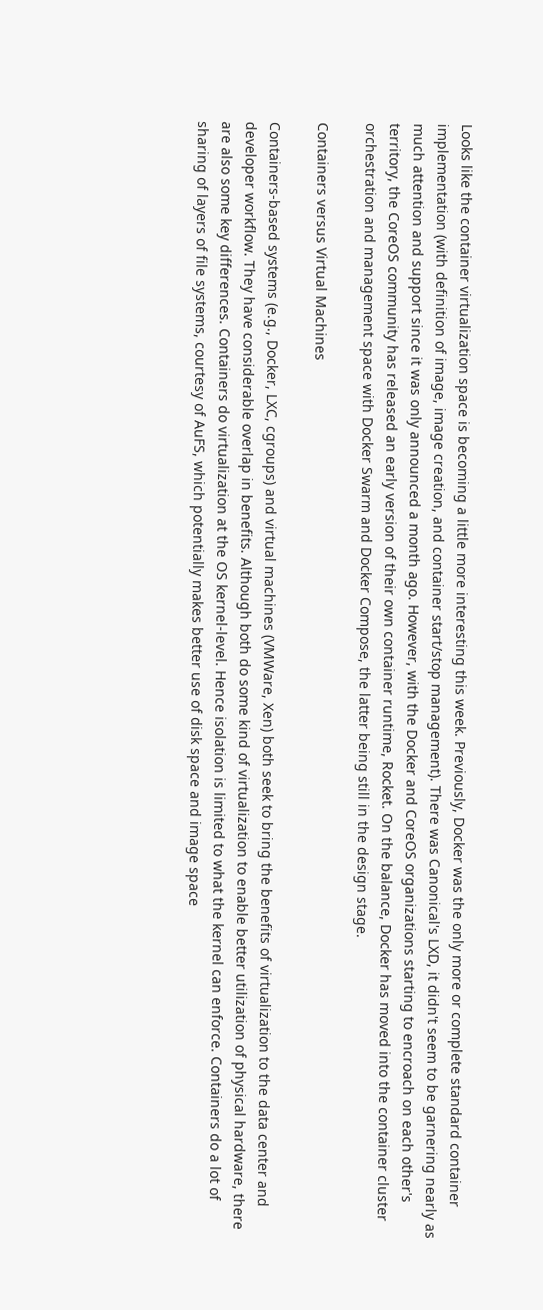Looks like the container virtualization space is becoming a little more interesting this week. Previously, Docker was the only more or complete standard container implementation (with definition of image, image creation, and container start/stop management). There was Canonical's LXD, it didn't seem to be garnering nearly as much attention and support since it was only announced a month ago. However, with the Docker and CoreOS organizations starting to encroach on each other's territory, the CoreOS community has released an early version of their own container runtime, Rocket. On the balance, Docker has moved into the container cluster orchestration and management space with Docker Swarm and Docker Compose, the latter being still in the design stage.

Containers versus Virtual Machines

Containers-based systems (e.g., Docker, LXC, cgroups) and virtual machines (VMWare, Xen) both seek to bring the benefits of virtualization to the data center and developer workflow. They have considerable overlap in benefits. Although both do some kind of virtualization to enable better utilization of physical hardware, there are also some key differences. Containers do virtualization at the OS kernel-level. Hence isolation is limited to what the kernel can enforce. Containers do a lot of sharing of layers of file systems, courtesy of AuFS, which potentially makes better use of disk space and image space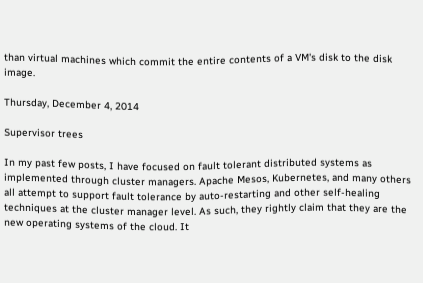than virtual machines which commit the entire contents of a VM's disk to the disk image.

Thursday, December 4, 2014

Supervisor trees

In my past few posts, I have focused on fault tolerant distributed systems as implemented through cluster managers. Apache Mesos, Kubernetes, and many others all attempt to support fault tolerance by auto-restarting and other self-healing techniques at the cluster manager level. As such, they rightly claim that they are the new operating systems of the cloud. It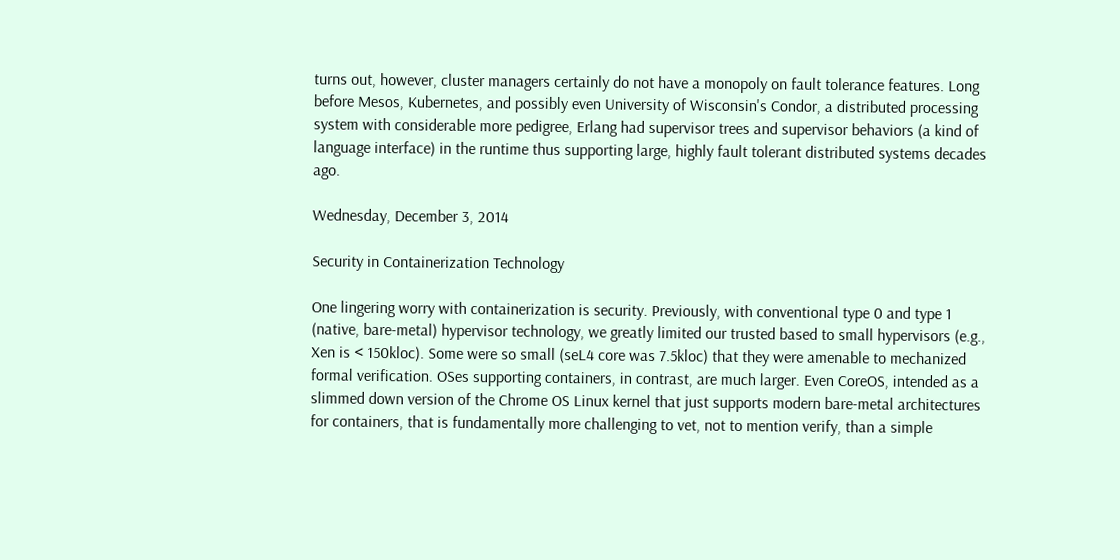turns out, however, cluster managers certainly do not have a monopoly on fault tolerance features. Long before Mesos, Kubernetes, and possibly even University of Wisconsin's Condor, a distributed processing system with considerable more pedigree, Erlang had supervisor trees and supervisor behaviors (a kind of language interface) in the runtime thus supporting large, highly fault tolerant distributed systems decades ago.

Wednesday, December 3, 2014

Security in Containerization Technology

One lingering worry with containerization is security. Previously, with conventional type 0 and type 1 (native, bare-metal) hypervisor technology, we greatly limited our trusted based to small hypervisors (e.g., Xen is < 150kloc). Some were so small (seL4 core was 7.5kloc) that they were amenable to mechanized formal verification. OSes supporting containers, in contrast, are much larger. Even CoreOS, intended as a slimmed down version of the Chrome OS Linux kernel that just supports modern bare-metal architectures for containers, that is fundamentally more challenging to vet, not to mention verify, than a simple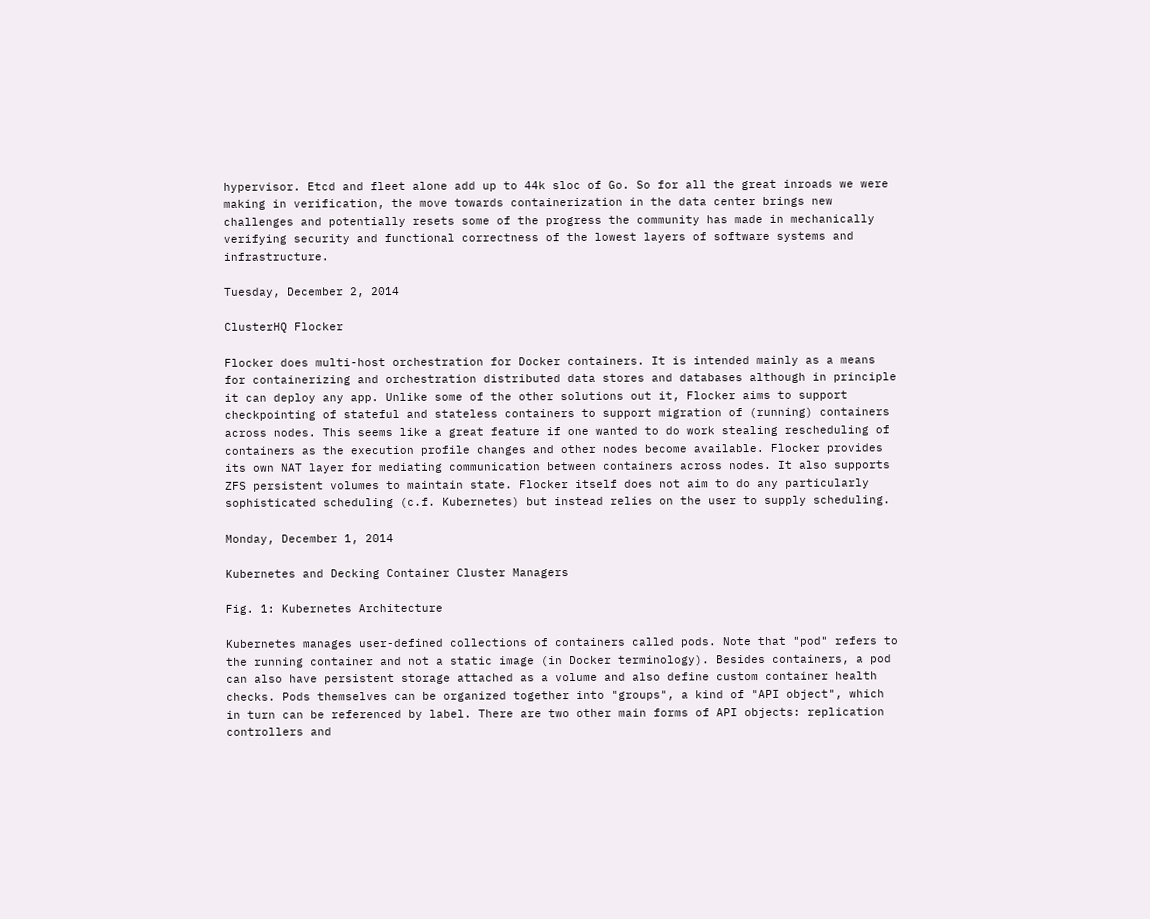hypervisor. Etcd and fleet alone add up to 44k sloc of Go. So for all the great inroads we were making in verification, the move towards containerization in the data center brings new challenges and potentially resets some of the progress the community has made in mechanically verifying security and functional correctness of the lowest layers of software systems and infrastructure.

Tuesday, December 2, 2014

ClusterHQ Flocker

Flocker does multi-host orchestration for Docker containers. It is intended mainly as a means for containerizing and orchestration distributed data stores and databases although in principle it can deploy any app. Unlike some of the other solutions out it, Flocker aims to support checkpointing of stateful and stateless containers to support migration of (running) containers across nodes. This seems like a great feature if one wanted to do work stealing rescheduling of containers as the execution profile changes and other nodes become available. Flocker provides its own NAT layer for mediating communication between containers across nodes. It also supports ZFS persistent volumes to maintain state. Flocker itself does not aim to do any particularly sophisticated scheduling (c.f. Kubernetes) but instead relies on the user to supply scheduling.

Monday, December 1, 2014

Kubernetes and Decking Container Cluster Managers

Fig. 1: Kubernetes Architecture

Kubernetes manages user-defined collections of containers called pods. Note that "pod" refers to the running container and not a static image (in Docker terminology). Besides containers, a pod can also have persistent storage attached as a volume and also define custom container health checks. Pods themselves can be organized together into "groups", a kind of "API object", which in turn can be referenced by label. There are two other main forms of API objects: replication controllers and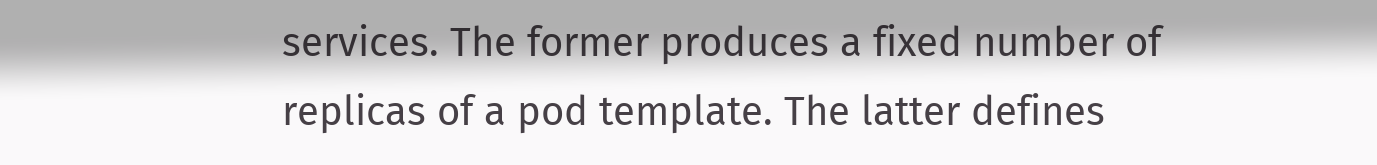services. The former produces a fixed number of replicas of a pod template. The latter defines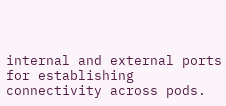internal and external ports for establishing connectivity across pods.